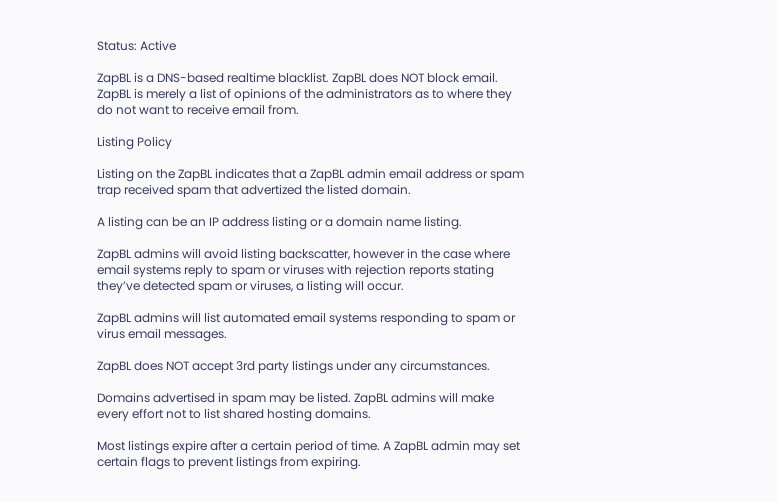Status: Active

ZapBL is a DNS-based realtime blacklist. ZapBL does NOT block email. ZapBL is merely a list of opinions of the administrators as to where they do not want to receive email from.

Listing Policy

Listing on the ZapBL indicates that a ZapBL admin email address or spam trap received spam that advertized the listed domain.

A listing can be an IP address listing or a domain name listing.

ZapBL admins will avoid listing backscatter, however in the case where email systems reply to spam or viruses with rejection reports stating they’ve detected spam or viruses, a listing will occur.

ZapBL admins will list automated email systems responding to spam or virus email messages.

ZapBL does NOT accept 3rd party listings under any circumstances.

Domains advertised in spam may be listed. ZapBL admins will make every effort not to list shared hosting domains.

Most listings expire after a certain period of time. A ZapBL admin may set certain flags to prevent listings from expiring.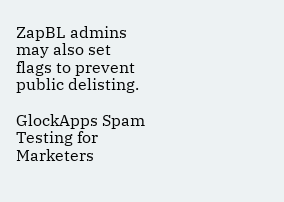ZapBL admins may also set flags to prevent public delisting.

GlockApps Spam Testing for Marketers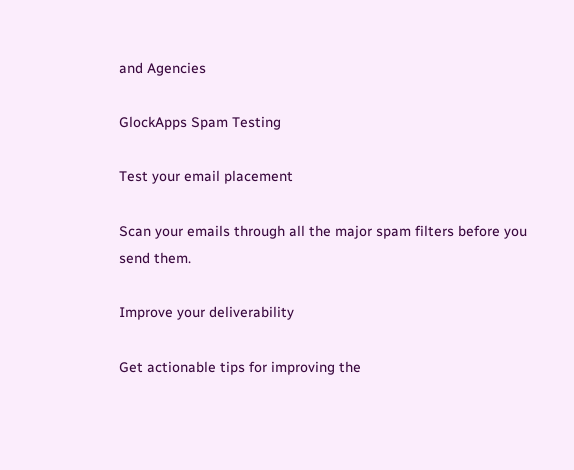and Agencies

GlockApps Spam Testing

Test your email placement

Scan your emails through all the major spam filters before you send them.

Improve your deliverability

Get actionable tips for improving the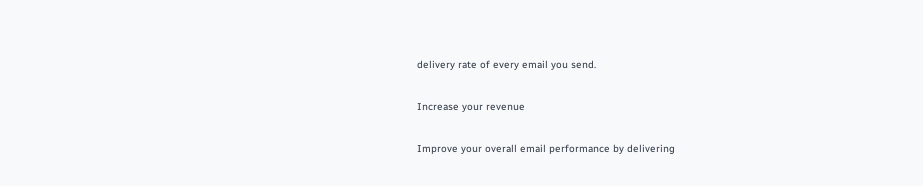delivery rate of every email you send.

Increase your revenue

Improve your overall email performance by delivering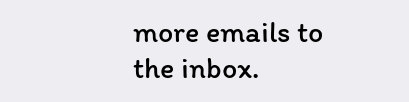more emails to the inbox.